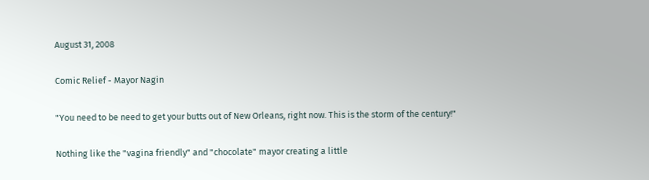August 31, 2008

Comic Relief - Mayor Nagin

"You need to be need to get your butts out of New Orleans, right now. This is the storm of the century!"

Nothing like the "vagina friendly" and "chocolate" mayor creating a little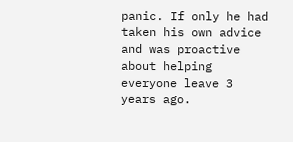panic. If only he had taken his own advice and was proactive about helping everyone leave 3 years ago.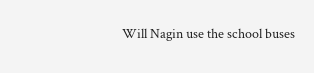Will Nagin use the school buses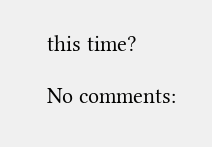this time?

No comments: